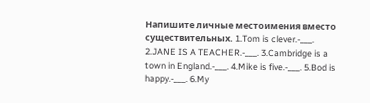Напишите личные местоимения вместо существительных. 1.Tom is clever.-___. 2.JANE IS A TEACHER.-___. 3.Cambridge is a town in England.-___. 4.Mike is five.-___. 5.Bod is happy.-___. 6.My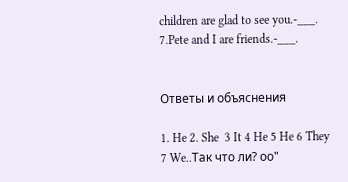children are glad to see you.-___. 7.Pete and I are friends.-___.


Ответы и объяснения

1. He 2. She  3 It 4 He 5 He 6 They 7 We..Так что ли? оо"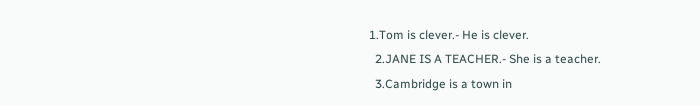1.Tom is clever.- He is clever.
  2.JANE IS A TEACHER.- She is a teacher.
  3.Cambridge is a town in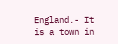England.- It
is a town in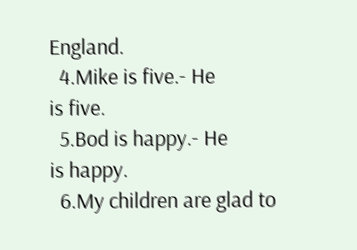England.
  4.Mike is five.- He
is five.
  5.Bod is happy.- He
is happy.
  6.My children are glad to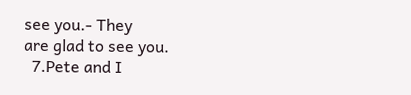see you.- They
are glad to see you.
  7.Pete and I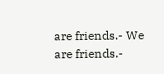are friends.- We
are friends.-